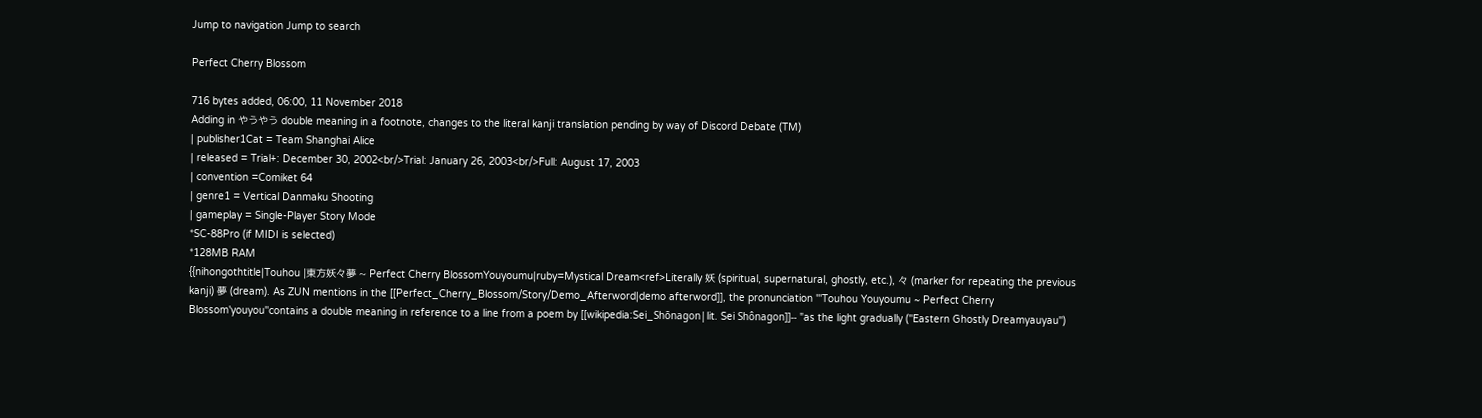Jump to navigation Jump to search

Perfect Cherry Blossom

716 bytes added, 06:00, 11 November 2018
Adding in やうやう double meaning in a footnote, changes to the literal kanji translation pending by way of Discord Debate (TM)
| publisher1Cat = Team Shanghai Alice
| released = Trial+: December 30, 2002<br/>Trial: January 26, 2003<br/>Full: August 17, 2003
| convention =Comiket 64
| genre1 = Vertical Danmaku Shooting
| gameplay = Single-Player Story Mode
*SC-88Pro (if MIDI is selected)
*128MB RAM
{{nihongothtitle|Touhou |東方妖々夢 ~ Perfect Cherry BlossomYouyoumu|ruby=Mystical Dream<ref>Literally 妖 (spiritual, supernatural, ghostly, etc.), 々 (marker for repeating the previous kanji) 夢 (dream). As ZUN mentions in the [[Perfect_Cherry_Blossom/Story/Demo_Afterword|demo afterword]], the pronunciation '''Touhou Youyoumu ~ Perfect Cherry Blossom'youyou''contains a double meaning in reference to a line from a poem by [[wikipedia:Sei_Shōnagon|lit. Sei Shônagon]]-- "as the light gradually (''Eastern Ghostly Dreamyauyau'')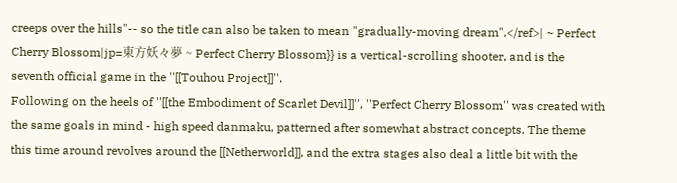creeps over the hills"-- so the title can also be taken to mean "gradually-moving dream".</ref>| ~ Perfect Cherry Blossom|jp=東方妖々夢 ~ Perfect Cherry Blossom}} is a vertical-scrolling shooter, and is the seventh official game in the ''[[Touhou Project]]''.
Following on the heels of ''[[the Embodiment of Scarlet Devil]]'', ''Perfect Cherry Blossom'' was created with the same goals in mind - high speed danmaku, patterned after somewhat abstract concepts. The theme this time around revolves around the [[Netherworld]], and the extra stages also deal a little bit with the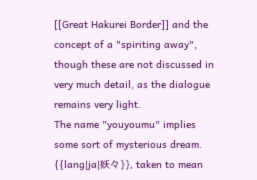[[Great Hakurei Border]] and the concept of a "spiriting away", though these are not discussed in very much detail, as the dialogue remains very light.
The name "youyoumu" implies some sort of mysterious dream. {{lang|ja|妖々}}, taken to mean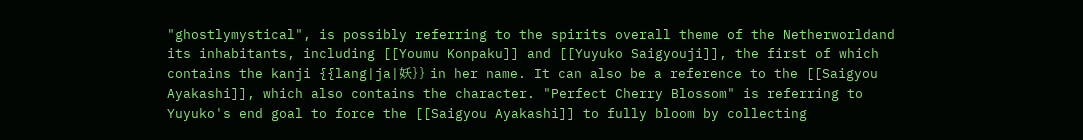"ghostlymystical", is possibly referring to the spirits overall theme of the Netherworldand its inhabitants, including [[Youmu Konpaku]] and [[Yuyuko Saigyouji]], the first of which contains the kanji {{lang|ja|妖}} in her name. It can also be a reference to the [[Saigyou Ayakashi]], which also contains the character. "Perfect Cherry Blossom" is referring to Yuyuko's end goal to force the [[Saigyou Ayakashi]] to fully bloom by collecting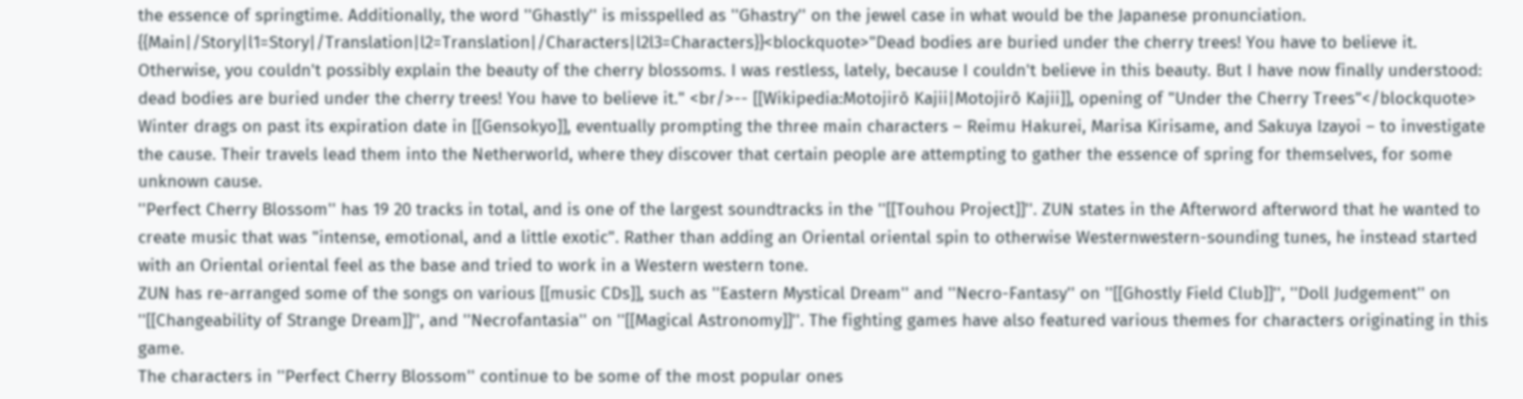the essence of springtime. Additionally, the word ''Ghastly'' is misspelled as ''Ghastry'' on the jewel case in what would be the Japanese pronunciation.
{{Main|/Story|l1=Story|/Translation|l2=Translation|/Characters|l2l3=Characters}}<blockquote>"Dead bodies are buried under the cherry trees! You have to believe it. Otherwise, you couldn't possibly explain the beauty of the cherry blossoms. I was restless, lately, because I couldn't believe in this beauty. But I have now finally understood: dead bodies are buried under the cherry trees! You have to believe it." <br/>-- [[Wikipedia:Motojirō Kajii|Motojirō Kajii]], opening of "Under the Cherry Trees"</blockquote>
Winter drags on past its expiration date in [[Gensokyo]], eventually prompting the three main characters – Reimu Hakurei, Marisa Kirisame, and Sakuya Izayoi – to investigate the cause. Their travels lead them into the Netherworld, where they discover that certain people are attempting to gather the essence of spring for themselves, for some unknown cause.
''Perfect Cherry Blossom'' has 19 20 tracks in total, and is one of the largest soundtracks in the ''[[Touhou Project]]''. ZUN states in the Afterword afterword that he wanted to create music that was "intense, emotional, and a little exotic". Rather than adding an Oriental oriental spin to otherwise Westernwestern-sounding tunes, he instead started with an Oriental oriental feel as the base and tried to work in a Western western tone.
ZUN has re-arranged some of the songs on various [[music CDs]], such as ''Eastern Mystical Dream'' and ''Necro-Fantasy'' on ''[[Ghostly Field Club]]'', ''Doll Judgement'' on ''[[Changeability of Strange Dream]]'', and ''Necrofantasia'' on ''[[Magical Astronomy]]''. The fighting games have also featured various themes for characters originating in this game.
The characters in ''Perfect Cherry Blossom'' continue to be some of the most popular ones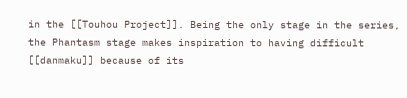in the [[Touhou Project]]. Being the only stage in the series, the Phantasm stage makes inspiration to having difficult [[danmaku]] because of its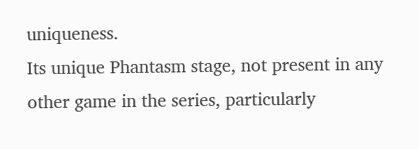uniqueness.
Its unique Phantasm stage, not present in any other game in the series, particularly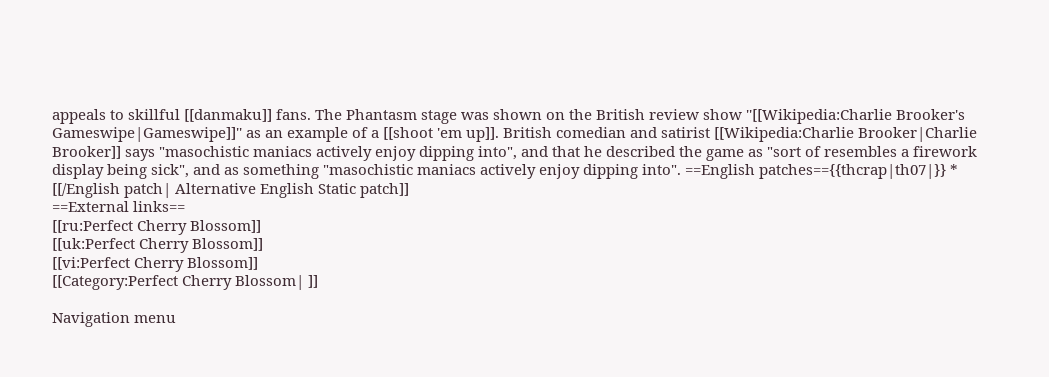appeals to skillful [[danmaku]] fans. The Phantasm stage was shown on the British review show ''[[Wikipedia:Charlie Brooker's Gameswipe|Gameswipe]]'' as an example of a [[shoot 'em up]]. British comedian and satirist [[Wikipedia:Charlie Brooker|Charlie Brooker]] says "masochistic maniacs actively enjoy dipping into", and that he described the game as "sort of resembles a firework display being sick", and as something "masochistic maniacs actively enjoy dipping into". ==English patches=={{thcrap|th07|}} * [[/English patch| Alternative English Static patch]]
==External links==
[[ru:Perfect Cherry Blossom]]
[[uk:Perfect Cherry Blossom]]
[[vi:Perfect Cherry Blossom]]
[[Category:Perfect Cherry Blossom| ]]

Navigation menu